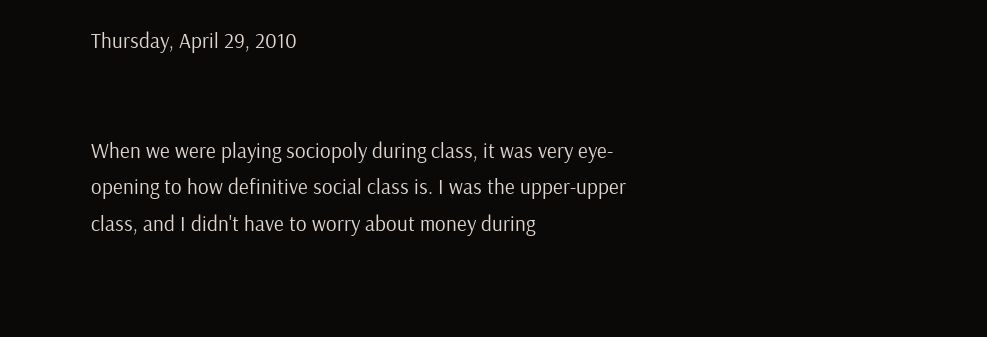Thursday, April 29, 2010


When we were playing sociopoly during class, it was very eye-opening to how definitive social class is. I was the upper-upper class, and I didn't have to worry about money during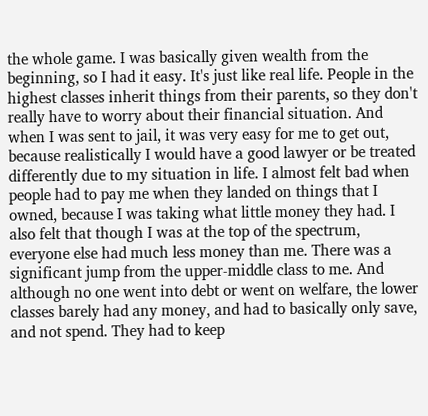the whole game. I was basically given wealth from the beginning, so I had it easy. It's just like real life. People in the highest classes inherit things from their parents, so they don't really have to worry about their financial situation. And when I was sent to jail, it was very easy for me to get out, because realistically I would have a good lawyer or be treated differently due to my situation in life. I almost felt bad when people had to pay me when they landed on things that I owned, because I was taking what little money they had. I also felt that though I was at the top of the spectrum, everyone else had much less money than me. There was a significant jump from the upper-middle class to me. And although no one went into debt or went on welfare, the lower classes barely had any money, and had to basically only save, and not spend. They had to keep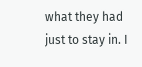what they had just to stay in. I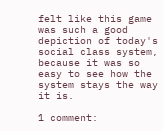felt like this game was such a good depiction of today's social class system, because it was so easy to see how the system stays the way it is.

1 comment: